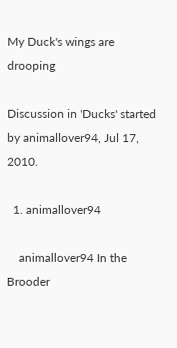My Duck's wings are drooping

Discussion in 'Ducks' started by animallover94, Jul 17, 2010.

  1. animallover94

    animallover94 In the Brooder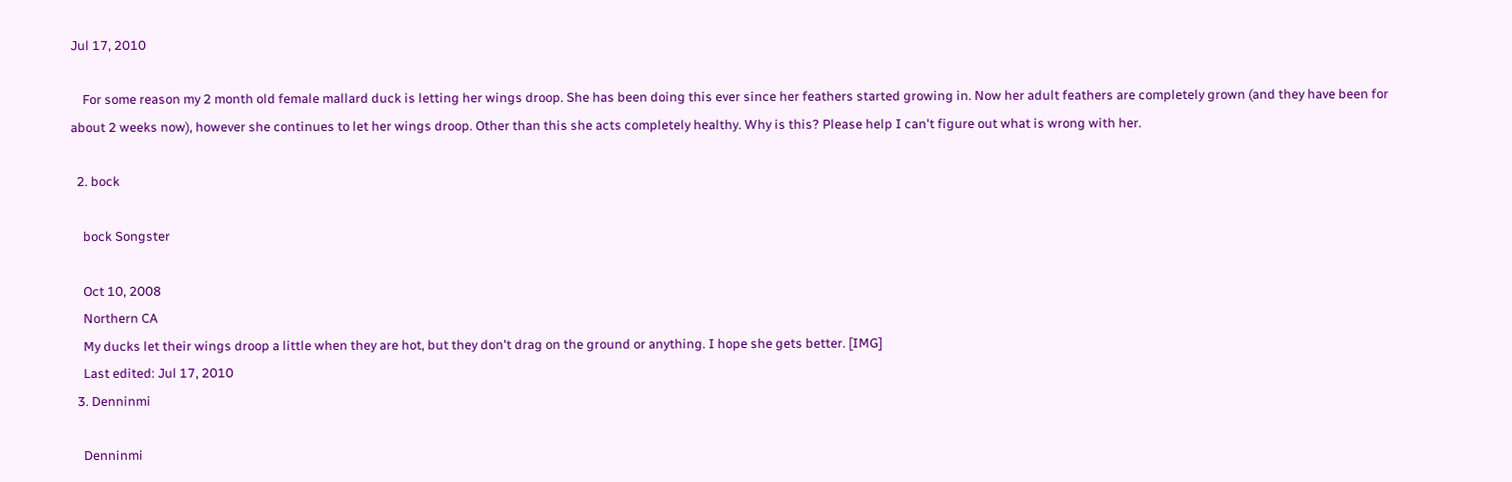Jul 17, 2010

    For some reason my 2 month old female mallard duck is letting her wings droop. She has been doing this ever since her feathers started growing in. Now her adult feathers are completely grown (and they have been for about 2 weeks now), however she continues to let her wings droop. Other than this she acts completely healthy. Why is this? Please help I can't figure out what is wrong with her.

  2. bock

    bock Songster

    Oct 10, 2008
    Northern CA
    My ducks let their wings droop a little when they are hot, but they don't drag on the ground or anything. I hope she gets better. [IMG]
    Last edited: Jul 17, 2010
  3. Denninmi

    Denninmi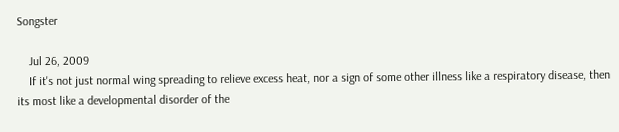Songster

    Jul 26, 2009
    If it's not just normal wing spreading to relieve excess heat, nor a sign of some other illness like a respiratory disease, then its most like a developmental disorder of the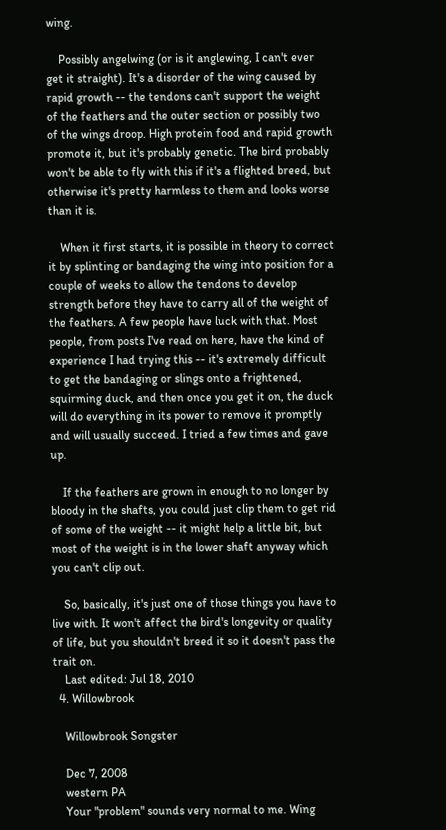wing.

    Possibly angelwing (or is it anglewing, I can't ever get it straight). It's a disorder of the wing caused by rapid growth -- the tendons can't support the weight of the feathers and the outer section or possibly two of the wings droop. High protein food and rapid growth promote it, but it's probably genetic. The bird probably won't be able to fly with this if it's a flighted breed, but otherwise it's pretty harmless to them and looks worse than it is.

    When it first starts, it is possible in theory to correct it by splinting or bandaging the wing into position for a couple of weeks to allow the tendons to develop strength before they have to carry all of the weight of the feathers. A few people have luck with that. Most people, from posts I've read on here, have the kind of experience I had trying this -- it's extremely difficult to get the bandaging or slings onto a frightened, squirming duck, and then once you get it on, the duck will do everything in its power to remove it promptly and will usually succeed. I tried a few times and gave up.

    If the feathers are grown in enough to no longer by bloody in the shafts, you could just clip them to get rid of some of the weight -- it might help a little bit, but most of the weight is in the lower shaft anyway which you can't clip out.

    So, basically, it's just one of those things you have to live with. It won't affect the bird's longevity or quality of life, but you shouldn't breed it so it doesn't pass the trait on.
    Last edited: Jul 18, 2010
  4. Willowbrook

    Willowbrook Songster

    Dec 7, 2008
    western PA
    Your "problem" sounds very normal to me. Wing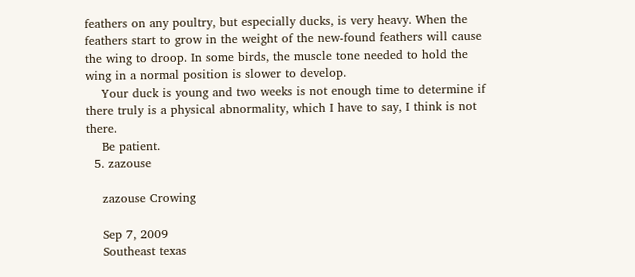feathers on any poultry, but especially ducks, is very heavy. When the feathers start to grow in the weight of the new-found feathers will cause the wing to droop. In some birds, the muscle tone needed to hold the wing in a normal position is slower to develop.
    Your duck is young and two weeks is not enough time to determine if there truly is a physical abnormality, which I have to say, I think is not there.
    Be patient.
  5. zazouse

    zazouse Crowing

    Sep 7, 2009
    Southeast texas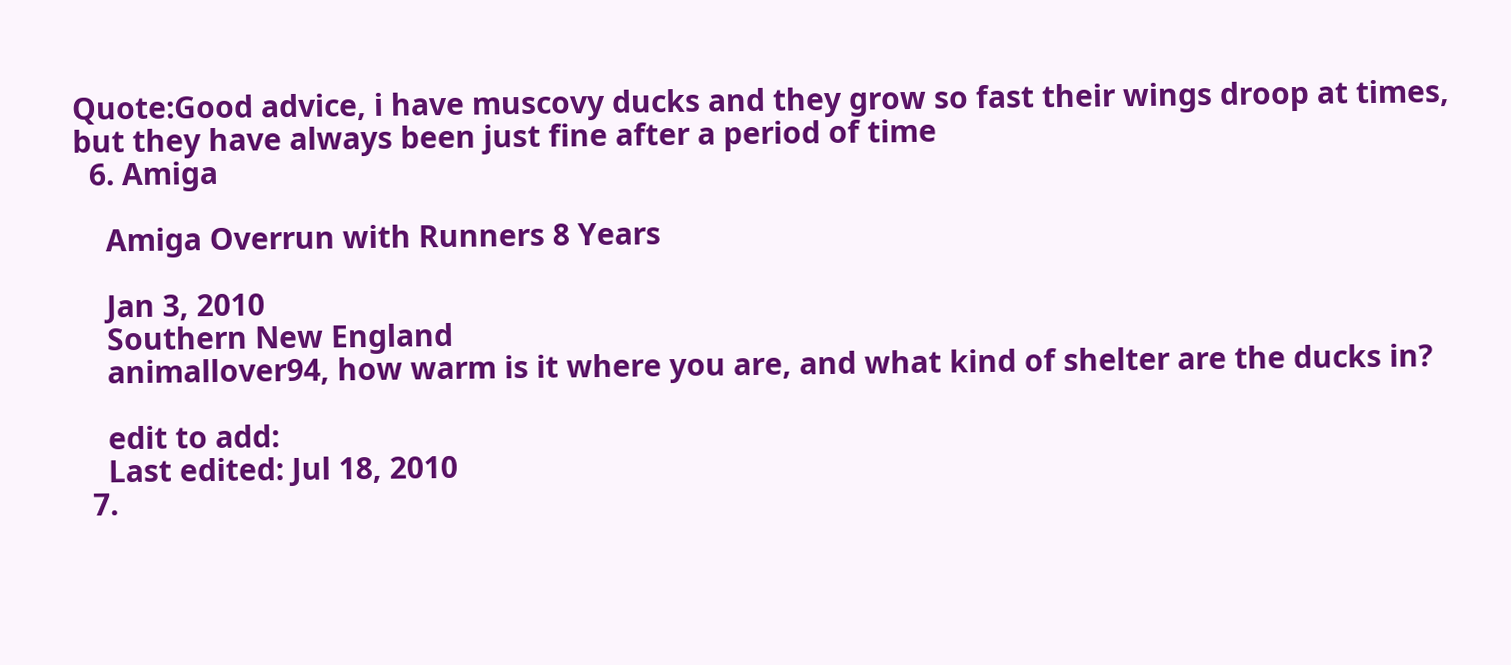Quote:Good advice, i have muscovy ducks and they grow so fast their wings droop at times, but they have always been just fine after a period of time
  6. Amiga

    Amiga Overrun with Runners 8 Years

    Jan 3, 2010
    Southern New England
    animallover94, how warm is it where you are, and what kind of shelter are the ducks in?

    edit to add:
    Last edited: Jul 18, 2010
  7.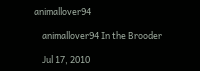animallover94

    animallover94 In the Brooder

    Jul 17, 2010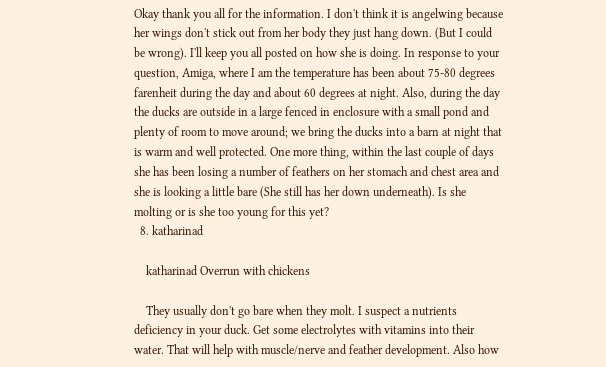Okay thank you all for the information. I don't think it is angelwing because her wings don't stick out from her body they just hang down. (But I could be wrong). I'll keep you all posted on how she is doing. In response to your question, Amiga, where I am the temperature has been about 75-80 degrees farenheit during the day and about 60 degrees at night. Also, during the day the ducks are outside in a large fenced in enclosure with a small pond and plenty of room to move around; we bring the ducks into a barn at night that is warm and well protected. One more thing, within the last couple of days she has been losing a number of feathers on her stomach and chest area and she is looking a little bare (She still has her down underneath). Is she molting or is she too young for this yet?
  8. katharinad

    katharinad Overrun with chickens

    They usually don't go bare when they molt. I suspect a nutrients deficiency in your duck. Get some electrolytes with vitamins into their water. That will help with muscle/nerve and feather development. Also how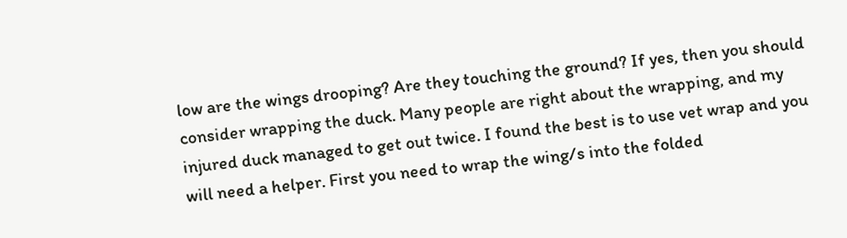low are the wings drooping? Are they touching the ground? If yes, then you should consider wrapping the duck. Many people are right about the wrapping, and my injured duck managed to get out twice. I found the best is to use vet wrap and you will need a helper. First you need to wrap the wing/s into the folded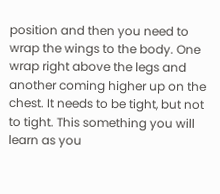position and then you need to wrap the wings to the body. One wrap right above the legs and another coming higher up on the chest. It needs to be tight, but not to tight. This something you will learn as you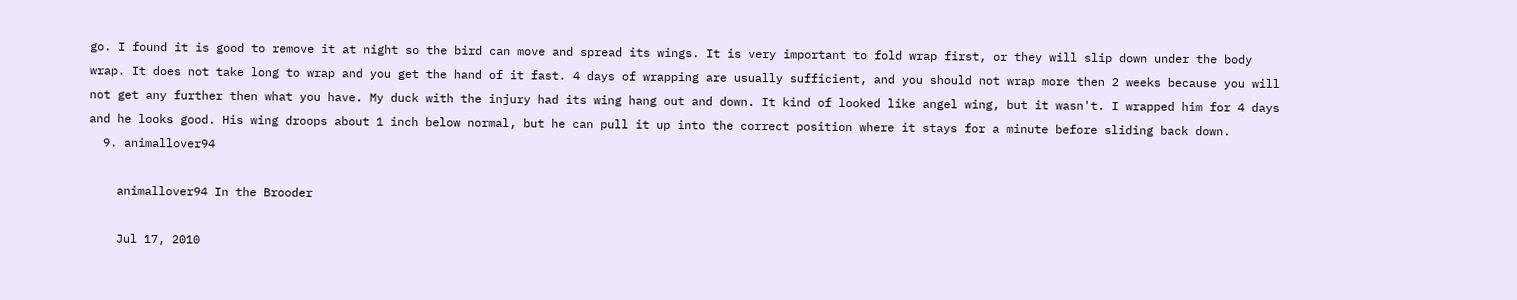go. I found it is good to remove it at night so the bird can move and spread its wings. It is very important to fold wrap first, or they will slip down under the body wrap. It does not take long to wrap and you get the hand of it fast. 4 days of wrapping are usually sufficient, and you should not wrap more then 2 weeks because you will not get any further then what you have. My duck with the injury had its wing hang out and down. It kind of looked like angel wing, but it wasn't. I wrapped him for 4 days and he looks good. His wing droops about 1 inch below normal, but he can pull it up into the correct position where it stays for a minute before sliding back down.
  9. animallover94

    animallover94 In the Brooder

    Jul 17, 2010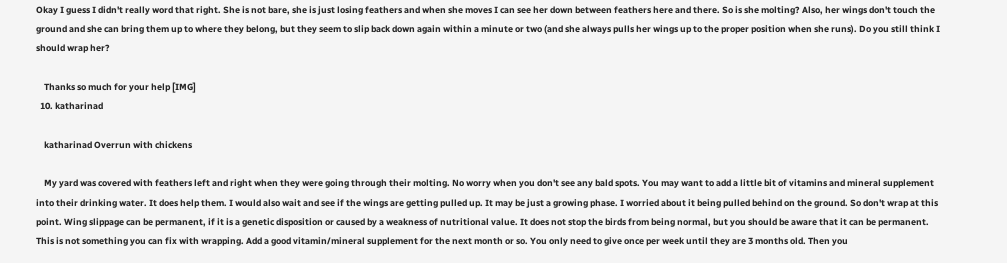Okay I guess I didn't really word that right. She is not bare, she is just losing feathers and when she moves I can see her down between feathers here and there. So is she molting? Also, her wings don't touch the ground and she can bring them up to where they belong, but they seem to slip back down again within a minute or two (and she always pulls her wings up to the proper position when she runs). Do you still think I should wrap her?

    Thanks so much for your help [IMG]
  10. katharinad

    katharinad Overrun with chickens

    My yard was covered with feathers left and right when they were going through their molting. No worry when you don't see any bald spots. You may want to add a little bit of vitamins and mineral supplement into their drinking water. It does help them. I would also wait and see if the wings are getting pulled up. It may be just a growing phase. I worried about it being pulled behind on the ground. So don't wrap at this point. Wing slippage can be permanent, if it is a genetic disposition or caused by a weakness of nutritional value. It does not stop the birds from being normal, but you should be aware that it can be permanent. This is not something you can fix with wrapping. Add a good vitamin/mineral supplement for the next month or so. You only need to give once per week until they are 3 months old. Then you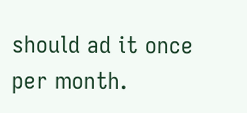should ad it once per month.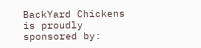BackYard Chickens is proudly sponsored by: